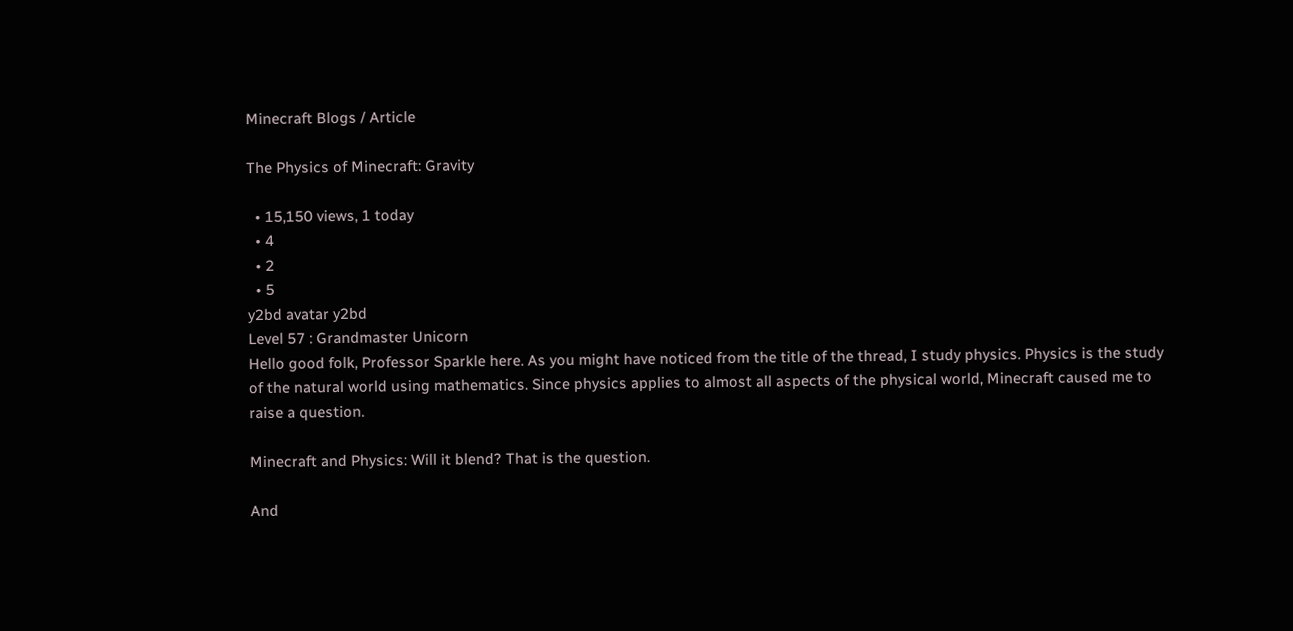Minecraft Blogs / Article

The Physics of Minecraft: Gravity

  • 15,150 views, 1 today
  • 4
  • 2
  • 5
y2bd avatar y2bd
Level 57 : Grandmaster Unicorn
Hello good folk, Professor Sparkle here. As you might have noticed from the title of the thread, I study physics. Physics is the study of the natural world using mathematics. Since physics applies to almost all aspects of the physical world, Minecraft caused me to raise a question.

Minecraft and Physics: Will it blend? That is the question.

And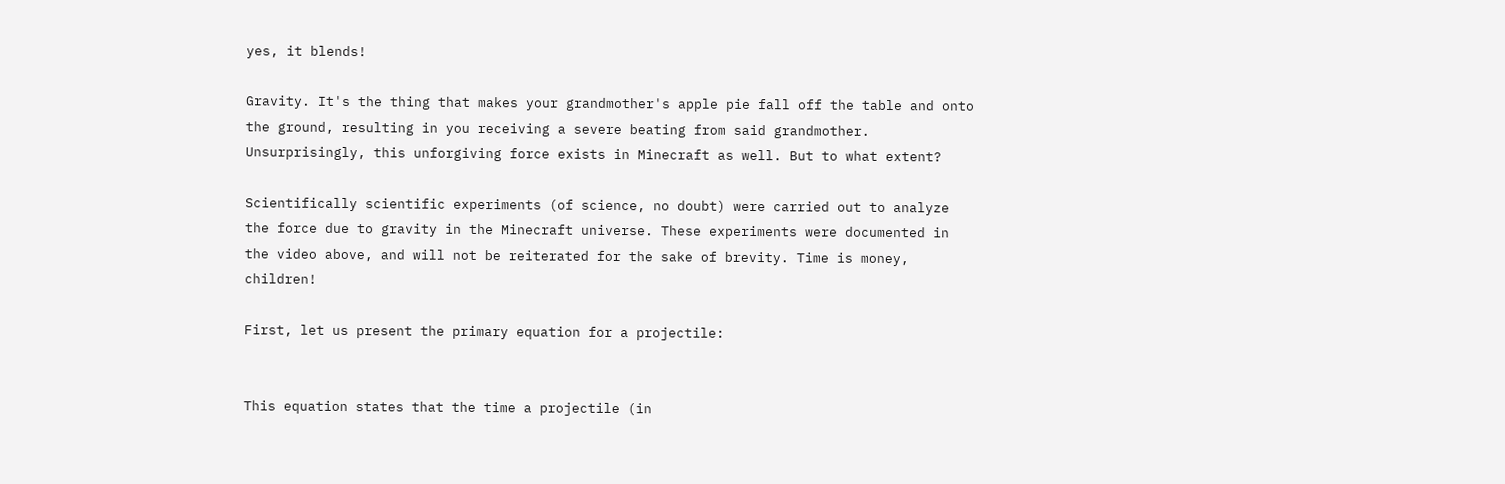yes, it blends!

Gravity. It's the thing that makes your grandmother's apple pie fall off the table and onto the ground, resulting in you receiving a severe beating from said grandmother. Unsurprisingly, this unforgiving force exists in Minecraft as well. But to what extent?

Scientifically scientific experiments (of science, no doubt) were carried out to analyze the force due to gravity in the Minecraft universe. These experiments were documented in the video above, and will not be reiterated for the sake of brevity. Time is money, children!

First, let us present the primary equation for a projectile:


This equation states that the time a projectile (in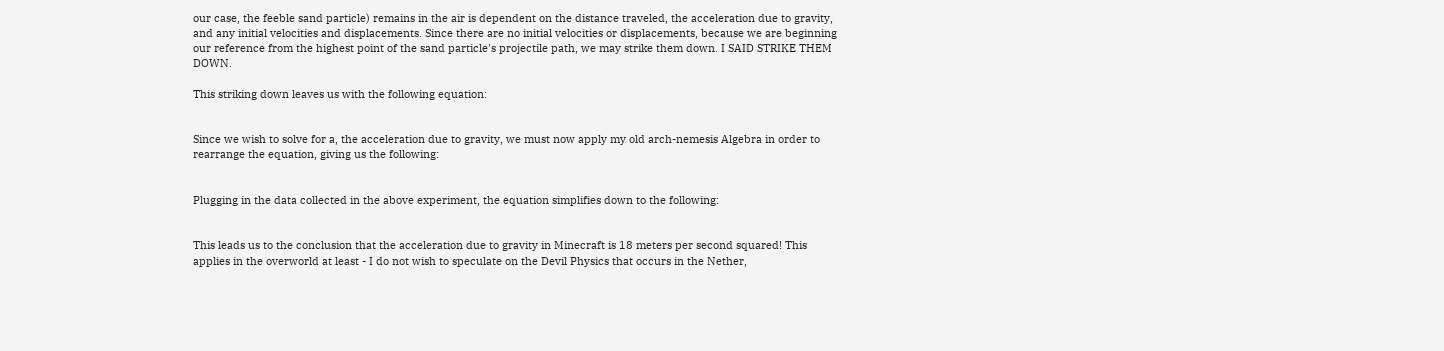our case, the feeble sand particle) remains in the air is dependent on the distance traveled, the acceleration due to gravity, and any initial velocities and displacements. Since there are no initial velocities or displacements, because we are beginning our reference from the highest point of the sand particle's projectile path, we may strike them down. I SAID STRIKE THEM DOWN.

This striking down leaves us with the following equation:


Since we wish to solve for a, the acceleration due to gravity, we must now apply my old arch-nemesis Algebra in order to rearrange the equation, giving us the following:


Plugging in the data collected in the above experiment, the equation simplifies down to the following:


This leads us to the conclusion that the acceleration due to gravity in Minecraft is 18 meters per second squared! This applies in the overworld at least - I do not wish to speculate on the Devil Physics that occurs in the Nether,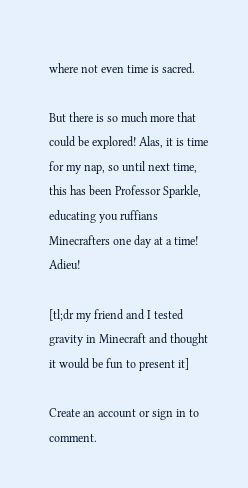where not even time is sacred.

But there is so much more that could be explored! Alas, it is time for my nap, so until next time, this has been Professor Sparkle, educating you ruffians Minecrafters one day at a time! Adieu!

[tl;dr my friend and I tested gravity in Minecraft and thought it would be fun to present it]

Create an account or sign in to comment.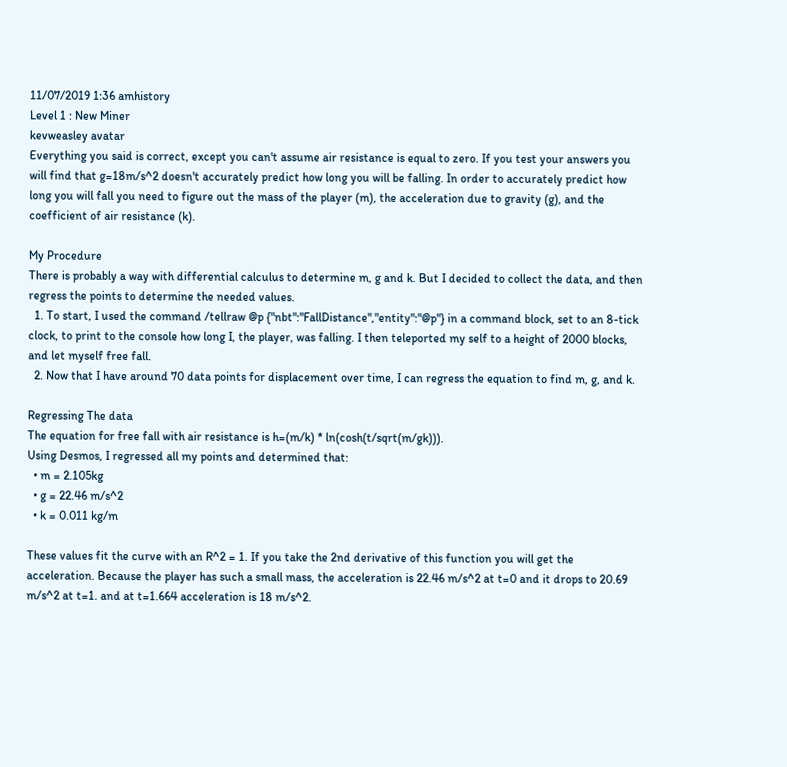11/07/2019 1:36 amhistory
Level 1 : New Miner
kevweasley avatar
Everything you said is correct, except you can't assume air resistance is equal to zero. If you test your answers you will find that g=18m/s^2 doesn't accurately predict how long you will be falling. In order to accurately predict how long you will fall you need to figure out the mass of the player (m), the acceleration due to gravity (g), and the coefficient of air resistance (k).

My Procedure
There is probably a way with differential calculus to determine m, g and k. But I decided to collect the data, and then regress the points to determine the needed values.
  1. To start, I used the command /tellraw @p {"nbt":"FallDistance","entity":"@p"} in a command block, set to an 8-tick clock, to print to the console how long I, the player, was falling. I then teleported my self to a height of 2000 blocks, and let myself free fall.
  2. Now that I have around 70 data points for displacement over time, I can regress the equation to find m, g, and k.

Regressing The data
The equation for free fall with air resistance is h=(m/k) * ln(cosh(t/sqrt(m/gk))).
Using Desmos, I regressed all my points and determined that:
  • m = 2.105kg
  • g = 22.46 m/s^2
  • k = 0.011 kg/m

These values fit the curve with an R^2 = 1. If you take the 2nd derivative of this function you will get the acceleration. Because the player has such a small mass, the acceleration is 22.46 m/s^2 at t=0 and it drops to 20.69 m/s^2 at t=1. and at t=1.664 acceleration is 18 m/s^2.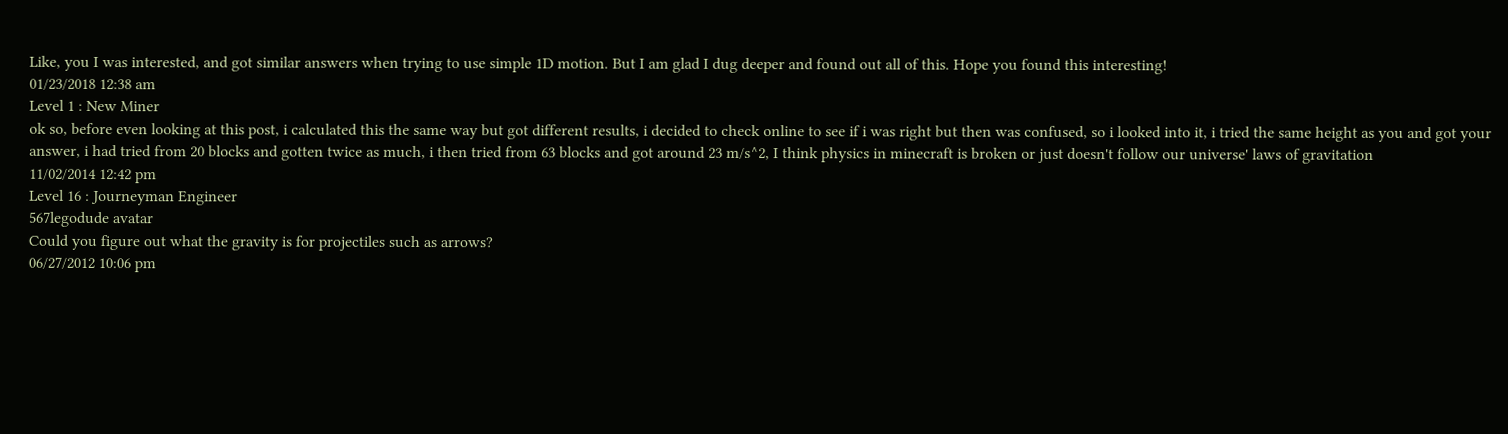Like, you I was interested, and got similar answers when trying to use simple 1D motion. But I am glad I dug deeper and found out all of this. Hope you found this interesting!
01/23/2018 12:38 am
Level 1 : New Miner
ok so, before even looking at this post, i calculated this the same way but got different results, i decided to check online to see if i was right but then was confused, so i looked into it, i tried the same height as you and got your answer, i had tried from 20 blocks and gotten twice as much, i then tried from 63 blocks and got around 23 m/s^2, I think physics in minecraft is broken or just doesn't follow our universe' laws of gravitation
11/02/2014 12:42 pm
Level 16 : Journeyman Engineer
567legodude avatar
Could you figure out what the gravity is for projectiles such as arrows?
06/27/2012 10:06 pm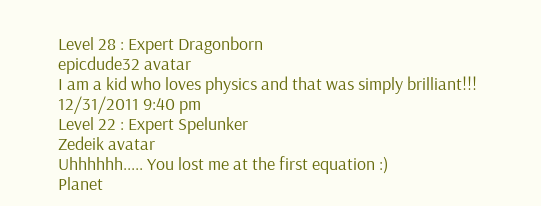Level 28 : Expert Dragonborn
epicdude32 avatar
I am a kid who loves physics and that was simply brilliant!!!
12/31/2011 9:40 pm
Level 22 : Expert Spelunker
Zedeik avatar
Uhhhhhh..... You lost me at the first equation :)
Planet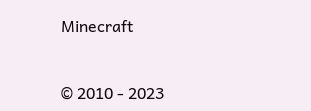Minecraft


© 2010 - 2023